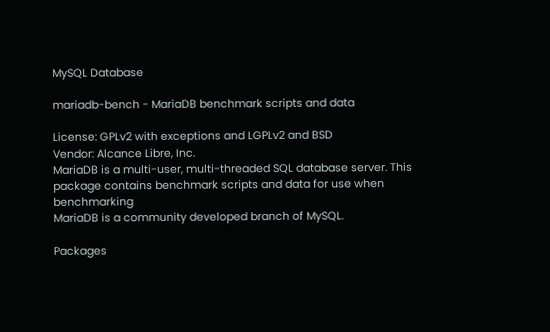MySQL Database

mariadb-bench - MariaDB benchmark scripts and data

License: GPLv2 with exceptions and LGPLv2 and BSD
Vendor: Alcance Libre, Inc.
MariaDB is a multi-user, multi-threaded SQL database server. This
package contains benchmark scripts and data for use when benchmarking
MariaDB is a community developed branch of MySQL.

Packages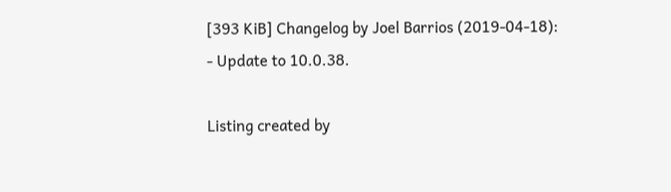[393 KiB] Changelog by Joel Barrios (2019-04-18):
- Update to 10.0.38.

Listing created by